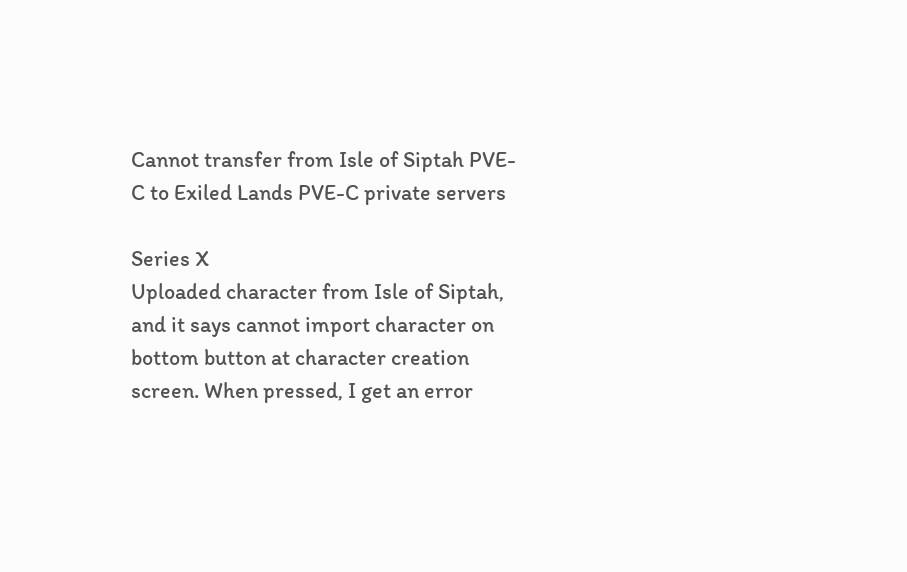Cannot transfer from Isle of Siptah PVE-C to Exiled Lands PVE-C private servers

Series X
Uploaded character from Isle of Siptah, and it says cannot import character on bottom button at character creation screen. When pressed, I get an error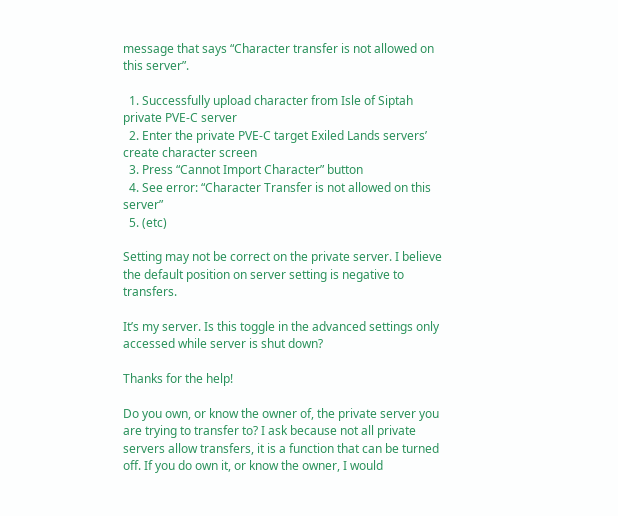message that says “Character transfer is not allowed on this server”.

  1. Successfully upload character from Isle of Siptah private PVE-C server
  2. Enter the private PVE-C target Exiled Lands servers’ create character screen
  3. Press “Cannot Import Character” button
  4. See error: “Character Transfer is not allowed on this server”
  5. (etc)

Setting may not be correct on the private server. I believe the default position on server setting is negative to transfers.

It’s my server. Is this toggle in the advanced settings only accessed while server is shut down?

Thanks for the help!

Do you own, or know the owner of, the private server you are trying to transfer to? I ask because not all private servers allow transfers, it is a function that can be turned off. If you do own it, or know the owner, I would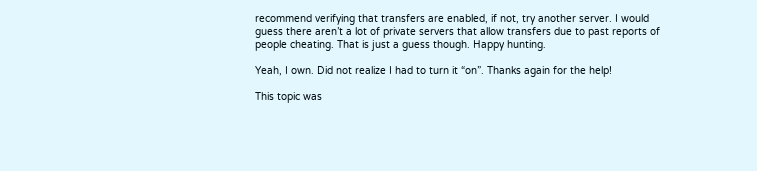recommend verifying that transfers are enabled, if not, try another server. I would guess there aren’t a lot of private servers that allow transfers due to past reports of people cheating. That is just a guess though. Happy hunting.

Yeah, I own. Did not realize I had to turn it “on”. Thanks again for the help!

This topic was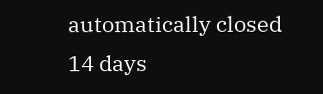automatically closed 14 days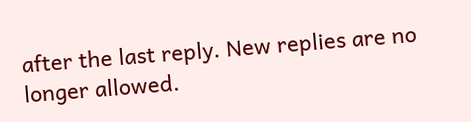after the last reply. New replies are no longer allowed.